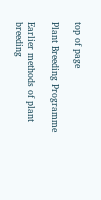top of page

Plant Breeding Programme

Earlier methods of plant breeding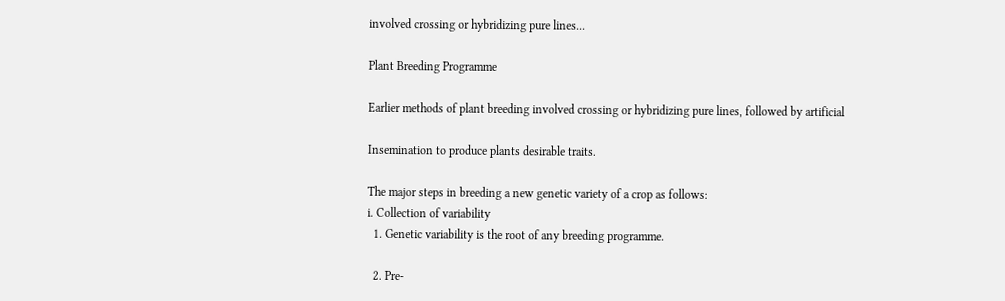involved crossing or hybridizing pure lines...

Plant Breeding Programme

Earlier methods of plant breeding involved crossing or hybridizing pure lines, followed by artificial

Insemination to produce plants desirable traits.

The major steps in breeding a new genetic variety of a crop as follows:
i. Collection of variability
  1. Genetic variability is the root of any breeding programme.

  2. Pre-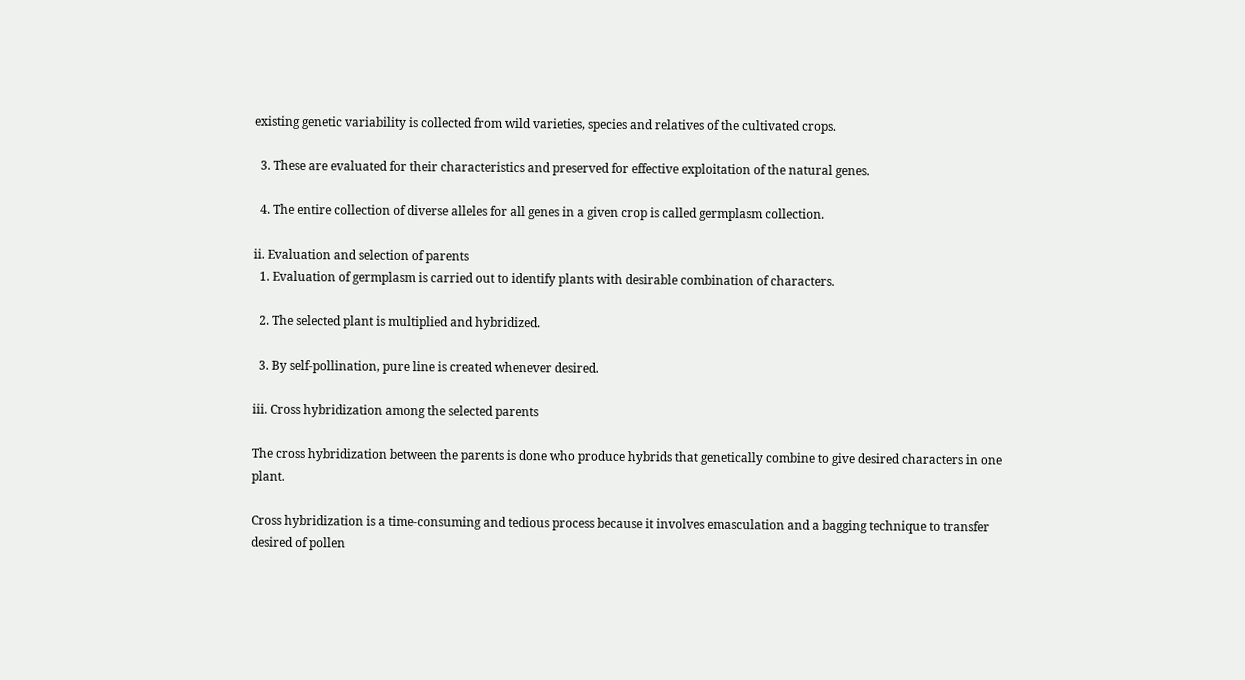existing genetic variability is collected from wild varieties, species and relatives of the cultivated crops.

  3. These are evaluated for their characteristics and preserved for effective exploitation of the natural genes.

  4. The entire collection of diverse alleles for all genes in a given crop is called germplasm collection.

ii. Evaluation and selection of parents
  1. Evaluation of germplasm is carried out to identify plants with desirable combination of characters.

  2. The selected plant is multiplied and hybridized.

  3. By self-pollination, pure line is created whenever desired.

iii. Cross hybridization among the selected parents

The cross hybridization between the parents is done who produce hybrids that genetically combine to give desired characters in one plant.

Cross hybridization is a time-consuming and tedious process because it involves emasculation and a bagging technique to transfer desired of pollen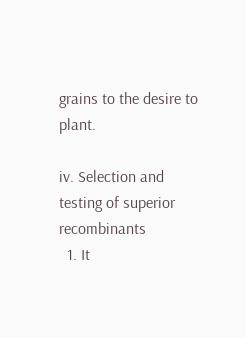grains to the desire to plant.

iv. Selection and testing of superior recombinants
  1. It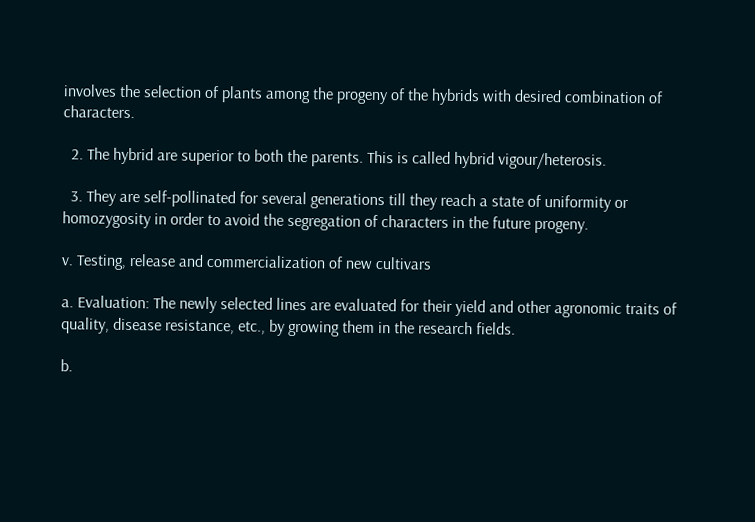involves the selection of plants among the progeny of the hybrids with desired combination of characters.

  2. The hybrid are superior to both the parents. This is called hybrid vigour/heterosis.

  3. They are self-pollinated for several generations till they reach a state of uniformity or homozygosity in order to avoid the segregation of characters in the future progeny.

v. Testing, release and commercialization of new cultivars

a. Evaluation: The newly selected lines are evaluated for their yield and other agronomic traits of quality, disease resistance, etc., by growing them in the research fields.

b.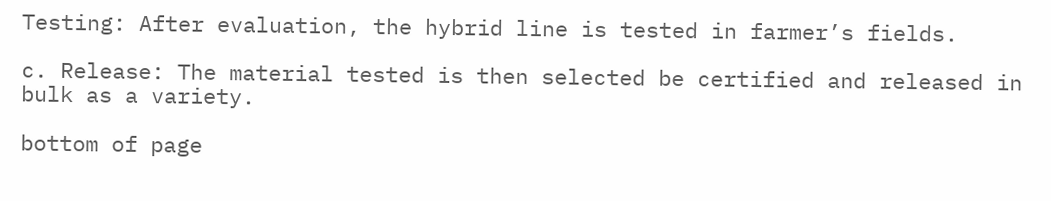Testing: After evaluation, the hybrid line is tested in farmer’s fields.

c. Release: The material tested is then selected be certified and released in bulk as a variety.

bottom of page